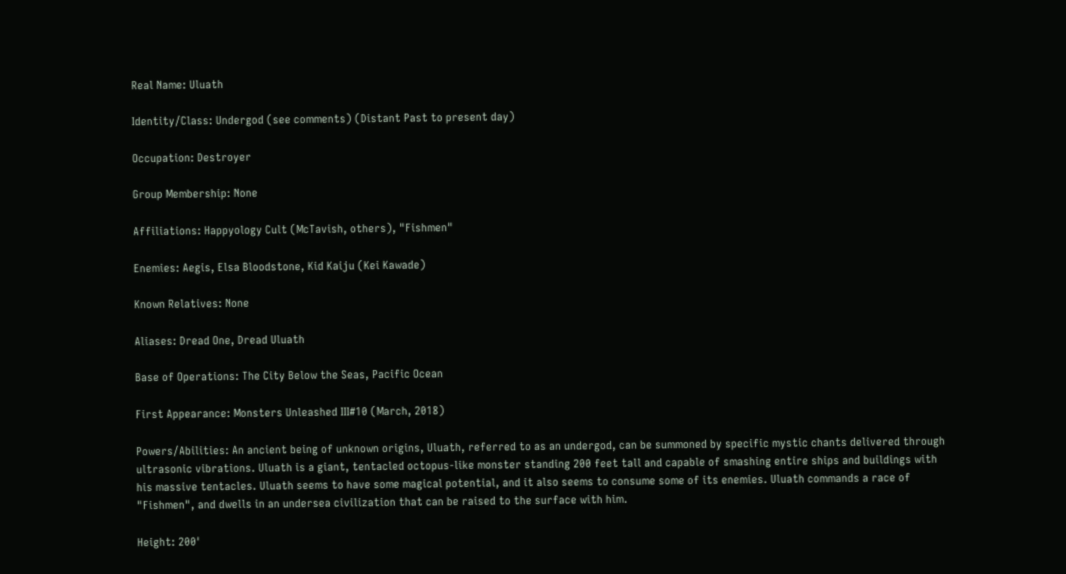Real Name: Uluath

Identity/Class: Undergod (see comments) (Distant Past to present day)

Occupation: Destroyer

Group Membership: None

Affiliations: Happyology Cult (McTavish, others), "Fishmen"

Enemies: Aegis, Elsa Bloodstone, Kid Kaiju (Kei Kawade)

Known Relatives: None

Aliases: Dread One, Dread Uluath

Base of Operations: The City Below the Seas, Pacific Ocean

First Appearance: Monsters Unleashed III#10 (March, 2018)

Powers/Abilities: An ancient being of unknown origins, Uluath, referred to as an undergod, can be summoned by specific mystic chants delivered through ultrasonic vibrations. Uluath is a giant, tentacled octopus-like monster standing 200 feet tall and capable of smashing entire ships and buildings with his massive tentacles. Uluath seems to have some magical potential, and it also seems to consume some of its enemies. Uluath commands a race of "Fishmen", and dwells in an undersea civilization that can be raised to the surface with him.

Height: 200'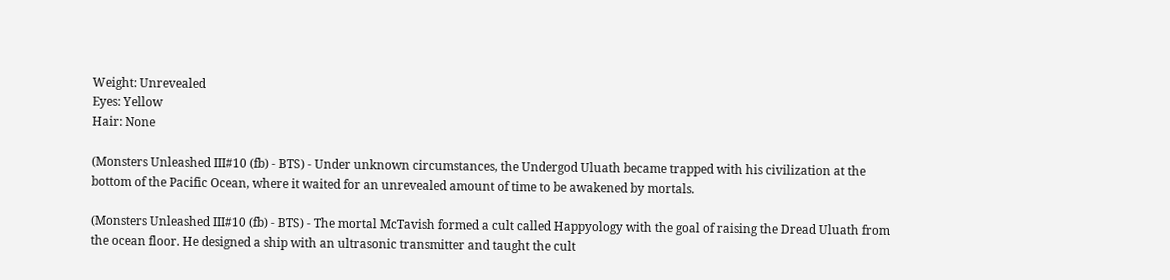Weight: Unrevealed
Eyes: Yellow
Hair: None

(Monsters Unleashed III#10 (fb) - BTS) - Under unknown circumstances, the Undergod Uluath became trapped with his civilization at the bottom of the Pacific Ocean, where it waited for an unrevealed amount of time to be awakened by mortals.

(Monsters Unleashed III#10 (fb) - BTS) - The mortal McTavish formed a cult called Happyology with the goal of raising the Dread Uluath from the ocean floor. He designed a ship with an ultrasonic transmitter and taught the cult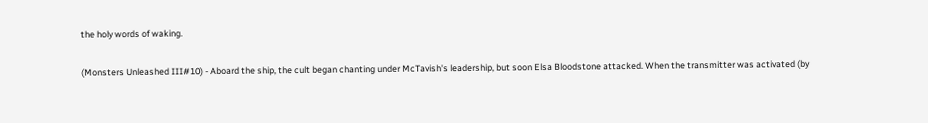the holy words of waking.

(Monsters Unleashed III#10) - Aboard the ship, the cult began chanting under McTavish's leadership, but soon Elsa Bloodstone attacked. When the transmitter was activated (by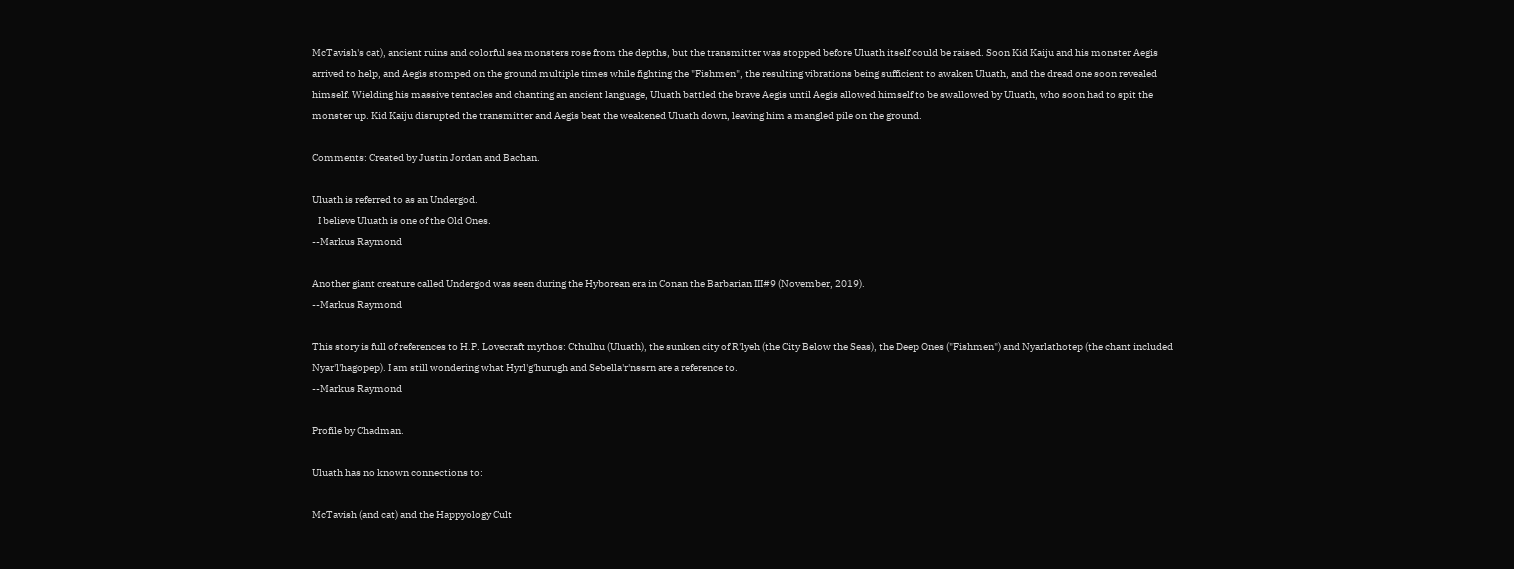McTavish's cat), ancient ruins and colorful sea monsters rose from the depths, but the transmitter was stopped before Uluath itself could be raised. Soon Kid Kaiju and his monster Aegis arrived to help, and Aegis stomped on the ground multiple times while fighting the "Fishmen", the resulting vibrations being sufficient to awaken Uluath, and the dread one soon revealed himself. Wielding his massive tentacles and chanting an ancient language, Uluath battled the brave Aegis until Aegis allowed himself to be swallowed by Uluath, who soon had to spit the monster up. Kid Kaiju disrupted the transmitter and Aegis beat the weakened Uluath down, leaving him a mangled pile on the ground.

Comments: Created by Justin Jordan and Bachan.

Uluath is referred to as an Undergod.
   I believe Uluath is one of the Old Ones.
--Markus Raymond

Another giant creature called Undergod was seen during the Hyborean era in Conan the Barbarian III#9 (November, 2019).
--Markus Raymond

This story is full of references to H.P. Lovecraft mythos: Cthulhu (Uluath), the sunken city of R'lyeh (the City Below the Seas), the Deep Ones ("Fishmen") and Nyarlathotep (the chant included Nyar'l'hagopep). I am still wondering what Hyrl'g'hurugh and Sebella'r'nssrn are a reference to.
--Markus Raymond

Profile by Chadman.

Uluath has no known connections to:

McTavish (and cat) and the Happyology Cult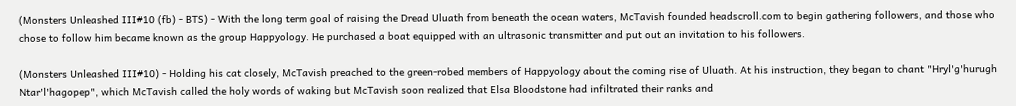(Monsters Unleashed III#10 (fb) - BTS) - With the long term goal of raising the Dread Uluath from beneath the ocean waters, McTavish founded headscroll.com to begin gathering followers, and those who chose to follow him became known as the group Happyology. He purchased a boat equipped with an ultrasonic transmitter and put out an invitation to his followers.

(Monsters Unleashed III#10) - Holding his cat closely, McTavish preached to the green-robed members of Happyology about the coming rise of Uluath. At his instruction, they began to chant "Hryl'g'hurugh Ntar'l'hagopep", which McTavish called the holy words of waking but McTavish soon realized that Elsa Bloodstone had infiltrated their ranks and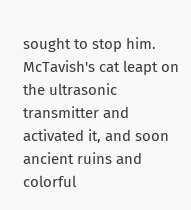sought to stop him. McTavish's cat leapt on the ultrasonic transmitter and activated it, and soon ancient ruins and colorful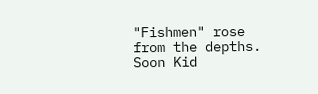"Fishmen" rose from the depths. Soon Kid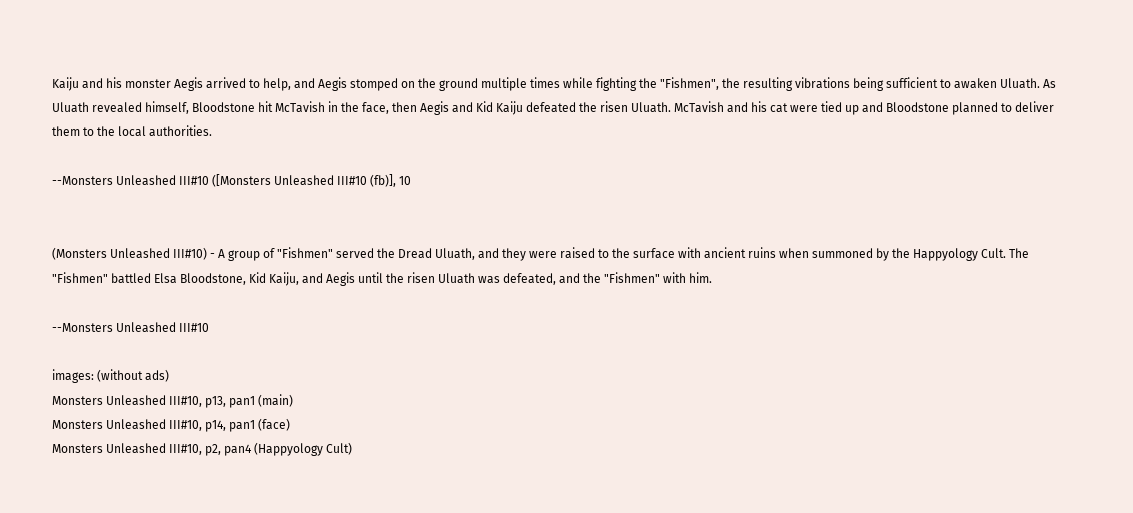Kaiju and his monster Aegis arrived to help, and Aegis stomped on the ground multiple times while fighting the "Fishmen", the resulting vibrations being sufficient to awaken Uluath. As Uluath revealed himself, Bloodstone hit McTavish in the face, then Aegis and Kid Kaiju defeated the risen Uluath. McTavish and his cat were tied up and Bloodstone planned to deliver them to the local authorities.

--Monsters Unleashed III#10 ([Monsters Unleashed III#10 (fb)], 10


(Monsters Unleashed III#10) - A group of "Fishmen" served the Dread Uluath, and they were raised to the surface with ancient ruins when summoned by the Happyology Cult. The "Fishmen" battled Elsa Bloodstone, Kid Kaiju, and Aegis until the risen Uluath was defeated, and the "Fishmen" with him.

--Monsters Unleashed III#10

images: (without ads)
Monsters Unleashed III#10, p13, pan1 (main)
Monsters Unleashed III#10, p14, pan1 (face)
Monsters Unleashed III#10, p2, pan4 (Happyology Cult)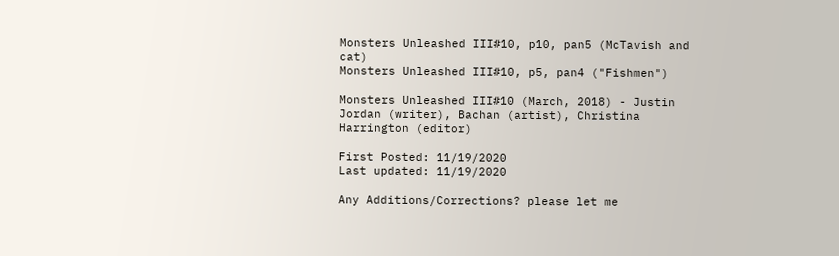Monsters Unleashed III#10, p10, pan5 (McTavish and cat)
Monsters Unleashed III#10, p5, pan4 ("Fishmen")

Monsters Unleashed III#10 (March, 2018) - Justin Jordan (writer), Bachan (artist), Christina Harrington (editor)

First Posted: 11/19/2020
Last updated: 11/19/2020

Any Additions/Corrections? please let me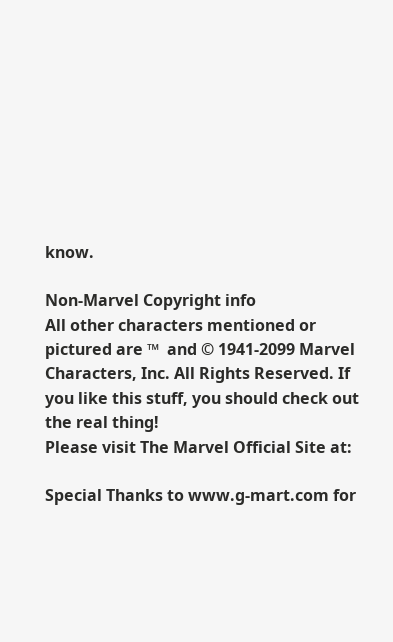know.

Non-Marvel Copyright info
All other characters mentioned or pictured are ™  and © 1941-2099 Marvel Characters, Inc. All Rights Reserved. If you like this stuff, you should check out the real thing!
Please visit The Marvel Official Site at:

Special Thanks to www.g-mart.com for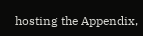hosting the Appendix,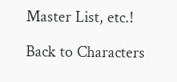Master List, etc.!

Back to Characters